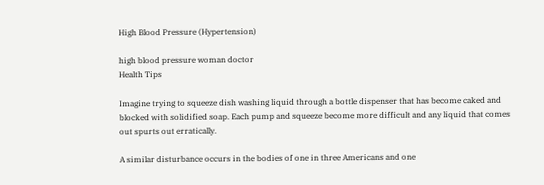High Blood Pressure (Hypertension)

high blood pressure woman doctor
Health Tips

Imagine trying to squeeze dish washing liquid through a bottle dispenser that has become caked and blocked with solidified soap. Each pump and squeeze become more difficult and any liquid that comes out spurts out erratically.

A similar disturbance occurs in the bodies of one in three Americans and one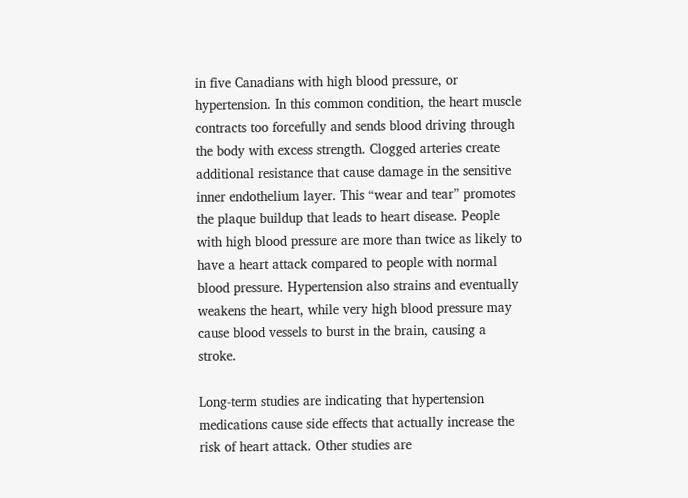in five Canadians with high blood pressure, or hypertension. In this common condition, the heart muscle contracts too forcefully and sends blood driving through the body with excess strength. Clogged arteries create additional resistance that cause damage in the sensitive inner endothelium layer. This “wear and tear” promotes the plaque buildup that leads to heart disease. People with high blood pressure are more than twice as likely to have a heart attack compared to people with normal blood pressure. Hypertension also strains and eventually weakens the heart, while very high blood pressure may cause blood vessels to burst in the brain, causing a stroke.

Long-term studies are indicating that hypertension medications cause side effects that actually increase the risk of heart attack. Other studies are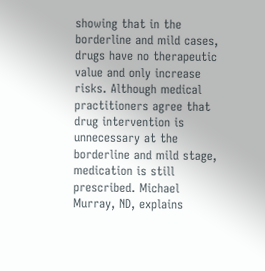showing that in the borderline and mild cases, drugs have no therapeutic value and only increase risks. Although medical practitioners agree that drug intervention is unnecessary at the borderline and mild stage, medication is still prescribed. Michael Murray, ND, explains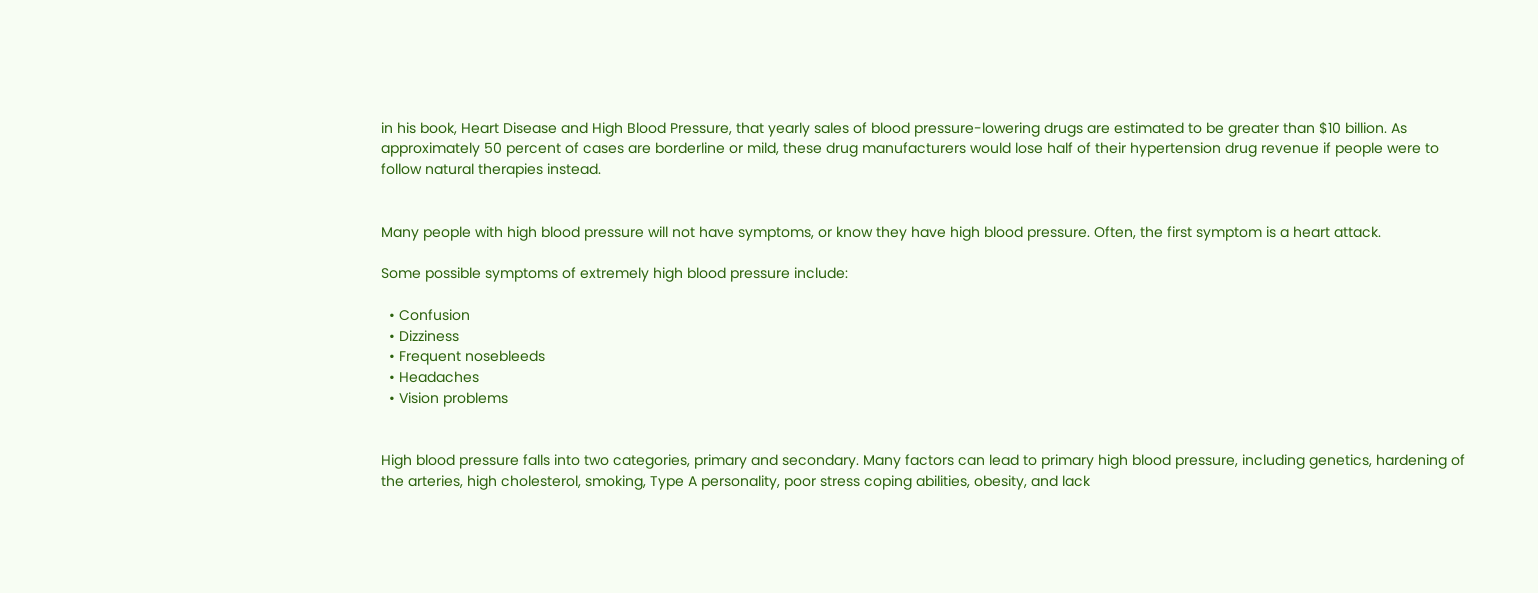in his book, Heart Disease and High Blood Pressure, that yearly sales of blood pressure-lowering drugs are estimated to be greater than $10 billion. As approximately 50 percent of cases are borderline or mild, these drug manufacturers would lose half of their hypertension drug revenue if people were to follow natural therapies instead.


Many people with high blood pressure will not have symptoms, or know they have high blood pressure. Often, the first symptom is a heart attack.

Some possible symptoms of extremely high blood pressure include:

  • Confusion
  • Dizziness
  • Frequent nosebleeds
  • Headaches
  • Vision problems


High blood pressure falls into two categories, primary and secondary. Many factors can lead to primary high blood pressure, including genetics, hardening of the arteries, high cholesterol, smoking, Type A personality, poor stress coping abilities, obesity, and lack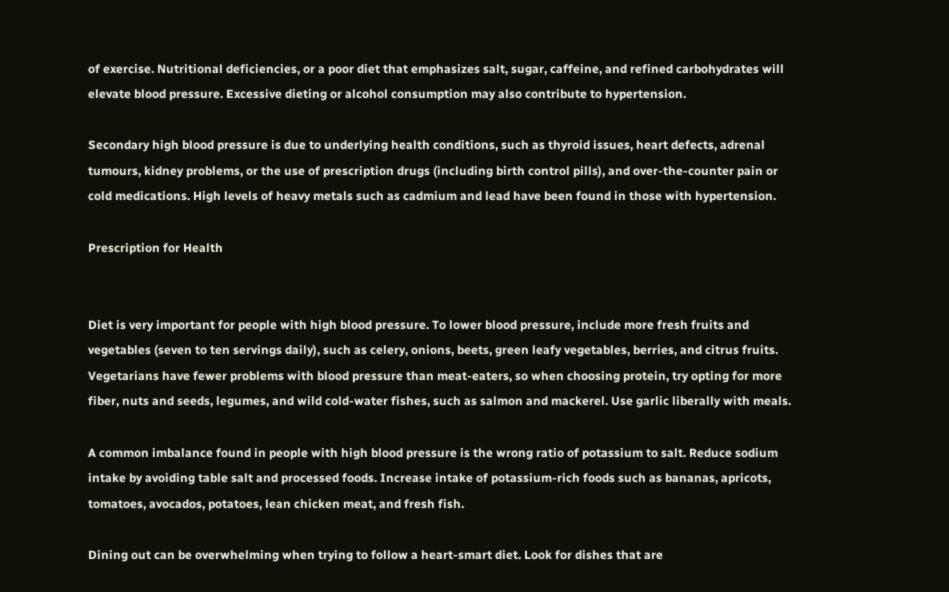of exercise. Nutritional deficiencies, or a poor diet that emphasizes salt, sugar, caffeine, and refined carbohydrates will elevate blood pressure. Excessive dieting or alcohol consumption may also contribute to hypertension.

Secondary high blood pressure is due to underlying health conditions, such as thyroid issues, heart defects, adrenal tumours, kidney problems, or the use of prescription drugs (including birth control pills), and over-the-counter pain or cold medications. High levels of heavy metals such as cadmium and lead have been found in those with hypertension.

Prescription for Health


Diet is very important for people with high blood pressure. To lower blood pressure, include more fresh fruits and vegetables (seven to ten servings daily), such as celery, onions, beets, green leafy vegetables, berries, and citrus fruits. Vegetarians have fewer problems with blood pressure than meat-eaters, so when choosing protein, try opting for more fiber, nuts and seeds, legumes, and wild cold-water fishes, such as salmon and mackerel. Use garlic liberally with meals.

A common imbalance found in people with high blood pressure is the wrong ratio of potassium to salt. Reduce sodium intake by avoiding table salt and processed foods. Increase intake of potassium-rich foods such as bananas, apricots, tomatoes, avocados, potatoes, lean chicken meat, and fresh fish.

Dining out can be overwhelming when trying to follow a heart-smart diet. Look for dishes that are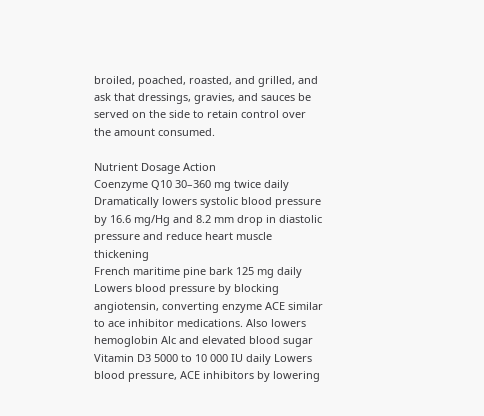broiled, poached, roasted, and grilled, and ask that dressings, gravies, and sauces be served on the side to retain control over the amount consumed.

Nutrient Dosage Action
Coenzyme Q10 30–360 mg twice daily Dramatically lowers systolic blood pressure by 16.6 mg/Hg and 8.2 mm drop in diastolic pressure and reduce heart muscle thickening
French maritime pine bark 125 mg daily Lowers blood pressure by blocking angiotensin, converting enzyme ACE similar to ace inhibitor medications. Also lowers hemoglobin Alc and elevated blood sugar
Vitamin D3 5000 to 10 000 IU daily Lowers blood pressure, ACE inhibitors by lowering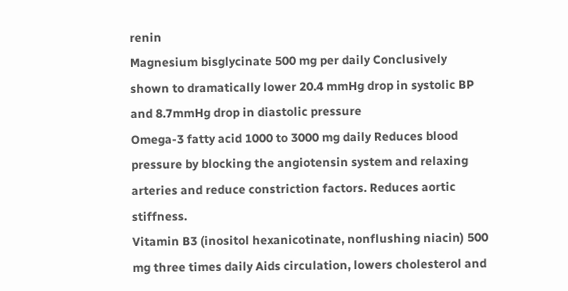renin
Magnesium bisglycinate 500 mg per daily Conclusively shown to dramatically lower 20.4 mmHg drop in systolic BP and 8.7mmHg drop in diastolic pressure
Omega-3 fatty acid 1000 to 3000 mg daily Reduces blood pressure by blocking the angiotensin system and relaxing arteries and reduce constriction factors. Reduces aortic stiffness.
Vitamin B3 (inositol hexanicotinate, nonflushing niacin) 500 mg three times daily Aids circulation, lowers cholesterol and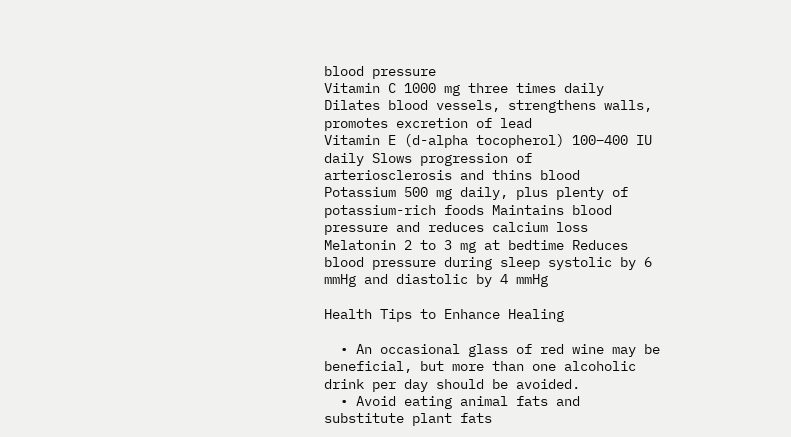blood pressure
Vitamin C 1000 mg three times daily Dilates blood vessels, strengthens walls, promotes excretion of lead
Vitamin E (d-alpha tocopherol) 100–400 IU daily Slows progression of arteriosclerosis and thins blood
Potassium 500 mg daily, plus plenty of potassium-rich foods Maintains blood pressure and reduces calcium loss
Melatonin 2 to 3 mg at bedtime Reduces blood pressure during sleep systolic by 6 mmHg and diastolic by 4 mmHg

Health Tips to Enhance Healing

  • An occasional glass of red wine may be beneficial, but more than one alcoholic drink per day should be avoided.
  • Avoid eating animal fats and substitute plant fats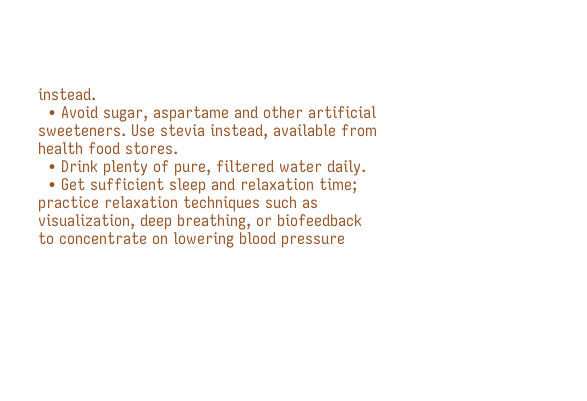instead.
  • Avoid sugar, aspartame and other artificial sweeteners. Use stevia instead, available from health food stores.
  • Drink plenty of pure, filtered water daily.
  • Get sufficient sleep and relaxation time; practice relaxation techniques such as visualization, deep breathing, or biofeedback to concentrate on lowering blood pressure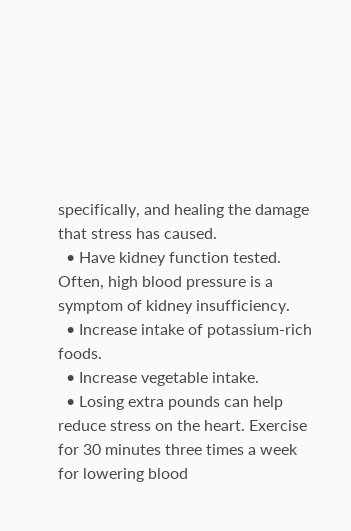specifically, and healing the damage that stress has caused.
  • Have kidney function tested. Often, high blood pressure is a symptom of kidney insufficiency.
  • Increase intake of potassium-rich foods.
  • Increase vegetable intake.
  • Losing extra pounds can help reduce stress on the heart. Exercise for 30 minutes three times a week for lowering blood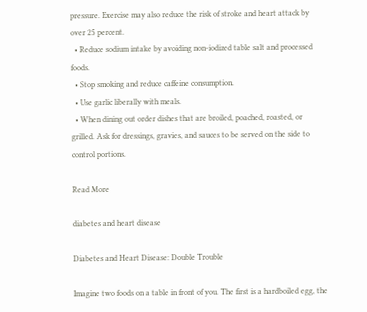pressure. Exercise may also reduce the risk of stroke and heart attack by over 25 percent.
  • Reduce sodium intake by avoiding non-iodized table salt and processed foods.
  • Stop smoking and reduce caffeine consumption.
  • Use garlic liberally with meals.
  • When dining out order dishes that are broiled, poached, roasted, or grilled. Ask for dressings, gravies, and sauces to be served on the side to control portions.

Read More

diabetes and heart disease

Diabetes and Heart Disease: Double Trouble

Imagine two foods on a table in front of you. The first is a hardboiled egg, the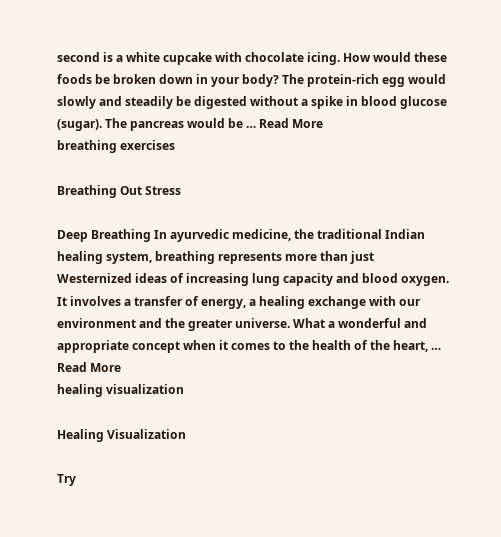second is a white cupcake with chocolate icing. How would these foods be broken down in your body? The protein-rich egg would slowly and steadily be digested without a spike in blood glucose (sugar). The pancreas would be … Read More
breathing exercises

Breathing Out Stress

Deep Breathing In ayurvedic medicine, the traditional Indian healing system, breathing represents more than just Westernized ideas of increasing lung capacity and blood oxygen. It involves a transfer of energy, a healing exchange with our environment and the greater universe. What a wonderful and appropriate concept when it comes to the health of the heart, … Read More
healing visualization

Healing Visualization

Try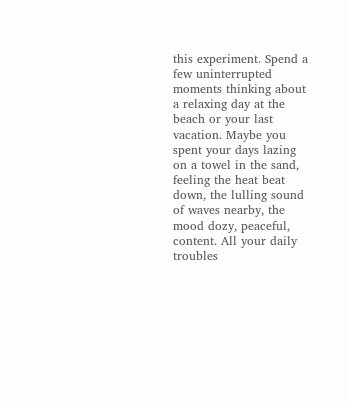this experiment. Spend a few uninterrupted moments thinking about a relaxing day at the beach or your last vacation. Maybe you spent your days lazing on a towel in the sand, feeling the heat beat down, the lulling sound of waves nearby, the mood dozy, peaceful, content. All your daily troubles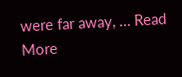were far away, … Read More